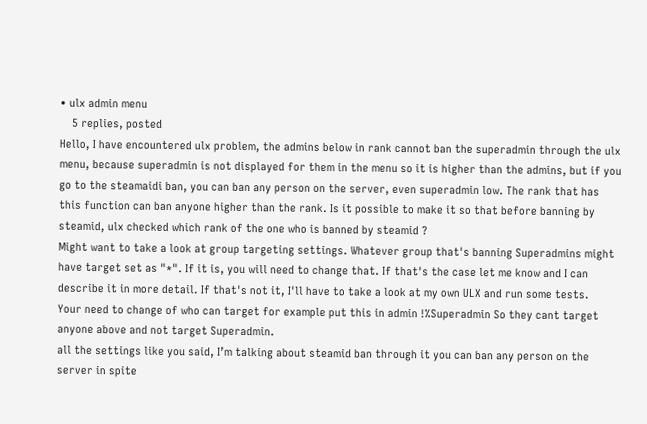• ulx admin menu
    5 replies, posted
Hello, I have encountered ulx problem, the admins below in rank cannot ban the superadmin through the ulx menu, because superadmin is not displayed for them in the menu so it is higher than the admins, but if you go to the steamaidi ban, you can ban any person on the server, even superadmin low. The rank that has this function can ban anyone higher than the rank. Is it possible to make it so that before banning by steamid, ulx checked which rank of the one who is banned by steamid ?
Might want to take a look at group targeting settings. Whatever group that's banning Superadmins might have target set as "*". If it is, you will need to change that. If that's the case let me know and I can describe it in more detail. If that's not it, I'll have to take a look at my own ULX and run some tests.
Your need to change of who can target for example put this in admin !%Superadmin So they cant target anyone above and not target Superadmin.
all the settings like you said, I’m talking about steamid ban through it you can ban any person on the server in spite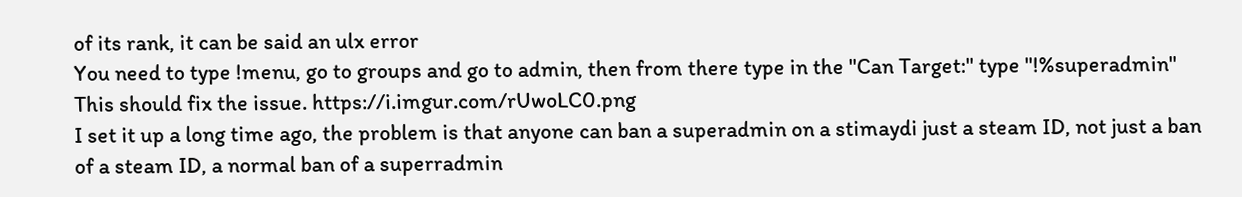of its rank, it can be said an ulx error
You need to type !menu, go to groups and go to admin, then from there type in the "Can Target:" type "!%superadmin" This should fix the issue. https://i.imgur.com/rUwoLC0.png
I set it up a long time ago, the problem is that anyone can ban a superadmin on a stimaydi just a steam ID, not just a ban of a steam ID, a normal ban of a superradmin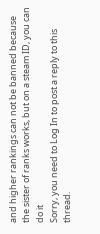and higher rankings can not be banned because the sister of ranks works, but on a steam ID, you can do it
Sorry, you need to Log In to post a reply to this thread.